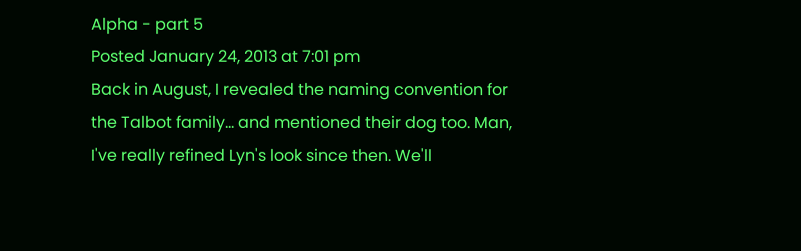Alpha - part 5
Posted January 24, 2013 at 7:01 pm
Back in August, I revealed the naming convention for the Talbot family... and mentioned their dog too. Man, I've really refined Lyn's look since then. We'll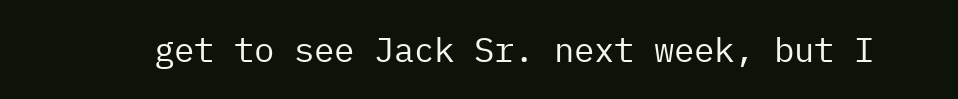get to see Jack Sr. next week, but I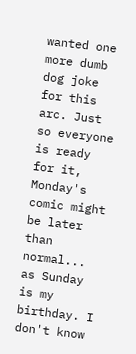wanted one more dumb dog joke for this arc. Just so everyone is ready for it, Monday's comic might be later than normal... as Sunday is my birthday. I don't know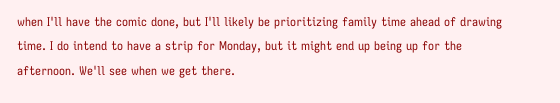when I'll have the comic done, but I'll likely be prioritizing family time ahead of drawing time. I do intend to have a strip for Monday, but it might end up being up for the afternoon. We'll see when we get there.